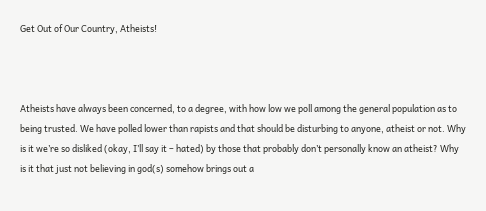Get Out of Our Country, Atheists!



Atheists have always been concerned, to a degree, with how low we poll among the general population as to being trusted. We have polled lower than rapists and that should be disturbing to anyone, atheist or not. Why is it we’re so disliked (okay, I’ll say it – hated) by those that probably don’t personally know an atheist? Why is it that just not believing in god(s) somehow brings out a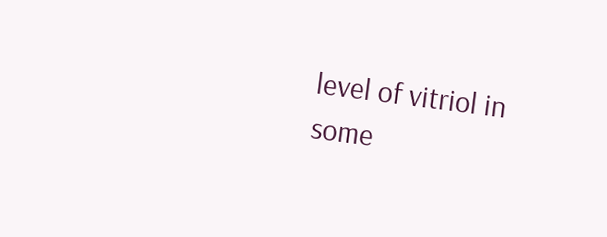level of vitriol in some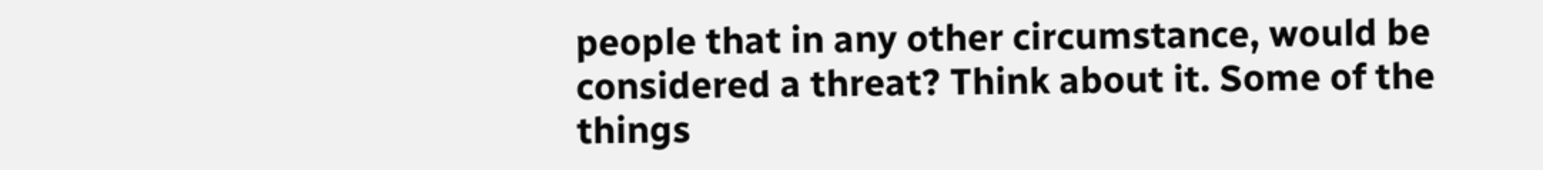people that in any other circumstance, would be considered a threat? Think about it. Some of the things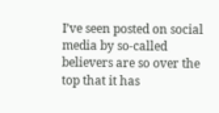I’ve seen posted on social media by so-called believers are so over the top that it has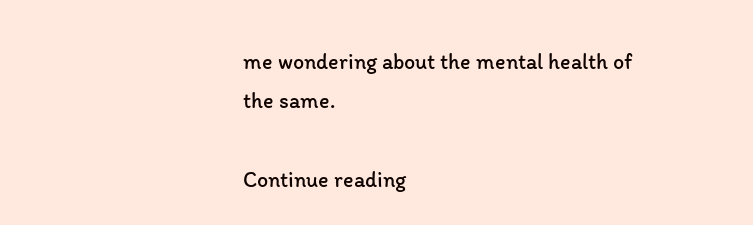me wondering about the mental health of the same.

Continue reading